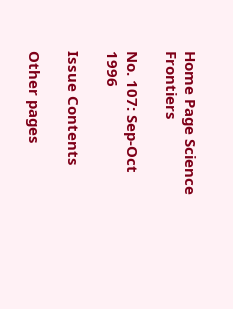Home Page Science Frontiers

No. 107: Sep-Oct 1996

Issue Contents

Other pages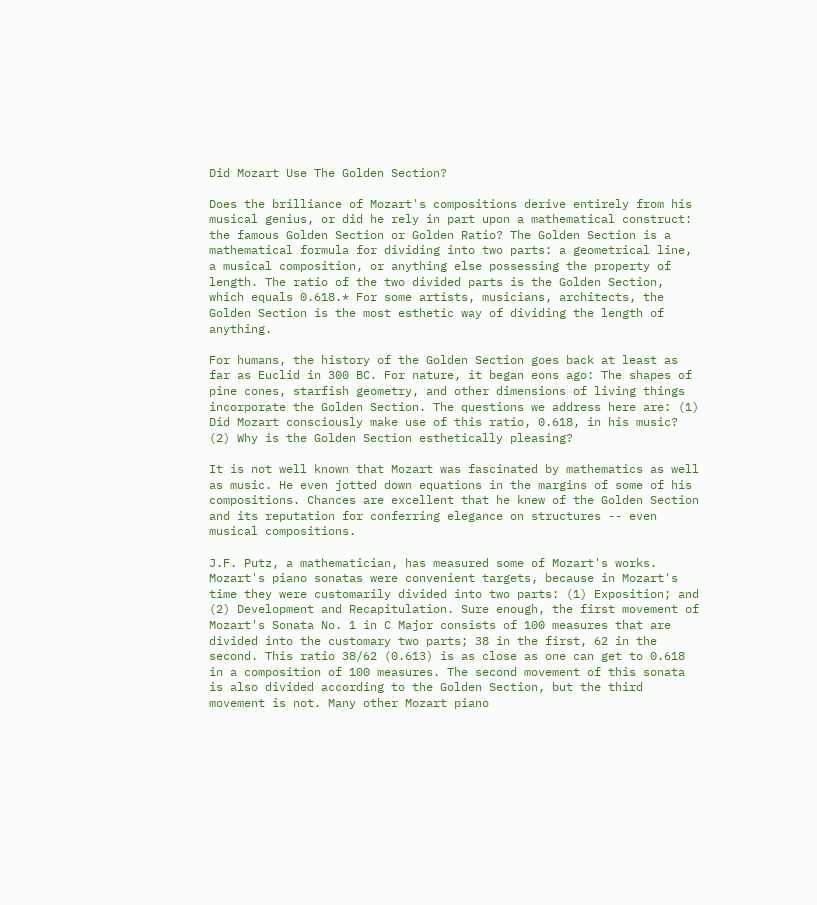Did Mozart Use The Golden Section?

Does the brilliance of Mozart's compositions derive entirely from his musical genius, or did he rely in part upon a mathematical construct: the famous Golden Section or Golden Ratio? The Golden Section is a mathematical formula for dividing into two parts: a geometrical line, a musical composition, or anything else possessing the property of length. The ratio of the two divided parts is the Golden Section, which equals 0.618.* For some artists, musicians, architects, the Golden Section is the most esthetic way of dividing the length of anything.

For humans, the history of the Golden Section goes back at least as far as Euclid in 300 BC. For nature, it began eons ago: The shapes of pine cones, starfish geometry, and other dimensions of living things incorporate the Golden Section. The questions we address here are: (1) Did Mozart consciously make use of this ratio, 0.618, in his music? (2) Why is the Golden Section esthetically pleasing?

It is not well known that Mozart was fascinated by mathematics as well as music. He even jotted down equations in the margins of some of his compositions. Chances are excellent that he knew of the Golden Section and its reputation for conferring elegance on structures -- even musical compositions.

J.F. Putz, a mathematician, has measured some of Mozart's works. Mozart's piano sonatas were convenient targets, because in Mozart's time they were customarily divided into two parts: (1) Exposition; and (2) Development and Recapitulation. Sure enough, the first movement of Mozart's Sonata No. 1 in C Major consists of 100 measures that are divided into the customary two parts; 38 in the first, 62 in the second. This ratio 38/62 (0.613) is as close as one can get to 0.618 in a composition of 100 measures. The second movement of this sonata is also divided according to the Golden Section, but the third movement is not. Many other Mozart piano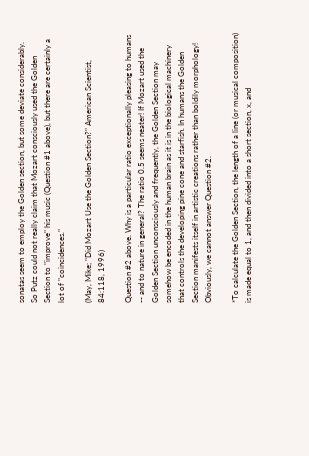sonatas seem to employ the Golden section, but some deviate considerably. So Putz could not really claim that Mozart consciously used the Golden Section to "improve" his music (Question #1 above), but there are certainly a lot of "coincidences."

(May, Mike; "Did Mozart Use the Golden Section?" American Scientist, 84:118, 1996)

Question #2 above. Why is a particular ratio exceptionally pleasing to humans -- and to nature in general? The ratio 0.5 seems neater! If Mozart used the Golden Section unconsciously and frequently, the Golden Section may somehow be encoded in the human brain as it is in the biological machinery that controls the developing pine cone and starfish. In humans the Golden Section manifests itself in artistic creations rather than boldily morphology! Obviously, we cannot answer Question #2.

*To calculate the Golden Section, the length of a line (or musical composition) is made equal to 1, and then divided into a short section, x, and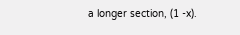a longer section, (1 -x).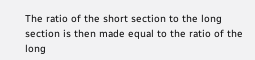The ratio of the short section to the long section is then made equal to the ratio of the long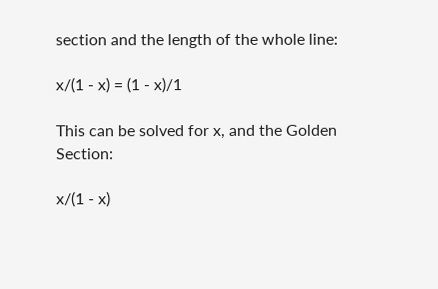section and the length of the whole line:

x/(1 - x) = (1 - x)/1

This can be solved for x, and the Golden Section:

x/(1 - x)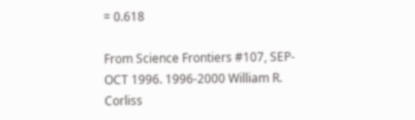= 0.618

From Science Frontiers #107, SEP-OCT 1996. 1996-2000 William R. Corliss